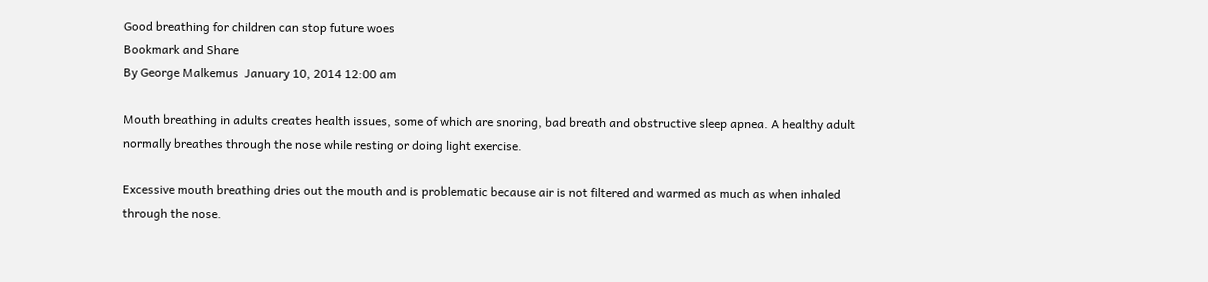Good breathing for children can stop future woes
Bookmark and Share
By George Malkemus  January 10, 2014 12:00 am

Mouth breathing in adults creates health issues, some of which are snoring, bad breath and obstructive sleep apnea. A healthy adult normally breathes through the nose while resting or doing light exercise.

Excessive mouth breathing dries out the mouth and is problematic because air is not filtered and warmed as much as when inhaled through the nose.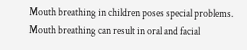Mouth breathing in children poses special problems. Mouth breathing can result in oral and facial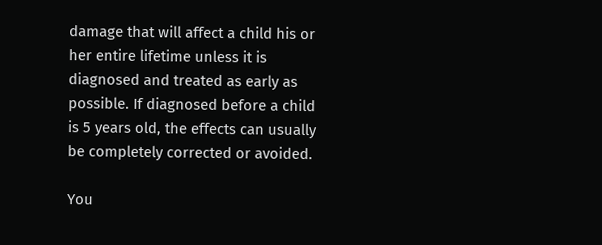damage that will affect a child his or her entire lifetime unless it is diagnosed and treated as early as possible. If diagnosed before a child is 5 years old, the effects can usually be completely corrected or avoided.

You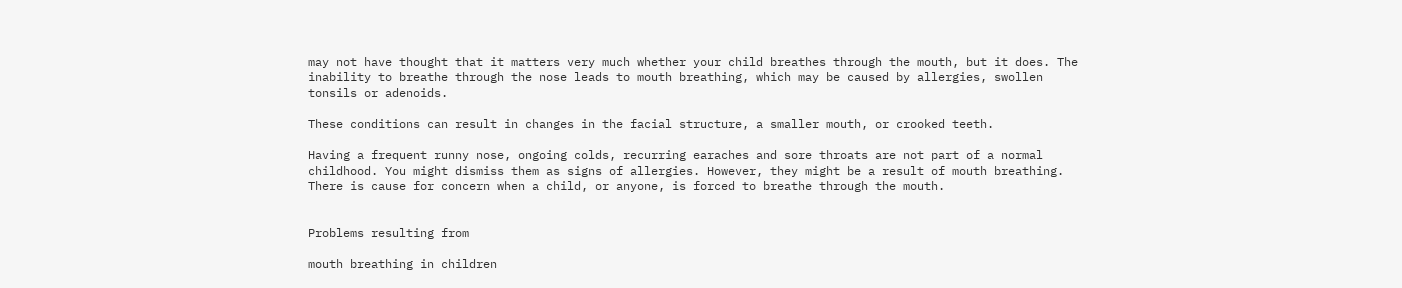may not have thought that it matters very much whether your child breathes through the mouth, but it does. The inability to breathe through the nose leads to mouth breathing, which may be caused by allergies, swollen tonsils or adenoids.

These conditions can result in changes in the facial structure, a smaller mouth, or crooked teeth.

Having a frequent runny nose, ongoing colds, recurring earaches and sore throats are not part of a normal childhood. You might dismiss them as signs of allergies. However, they might be a result of mouth breathing.  There is cause for concern when a child, or anyone, is forced to breathe through the mouth.


Problems resulting from

mouth breathing in children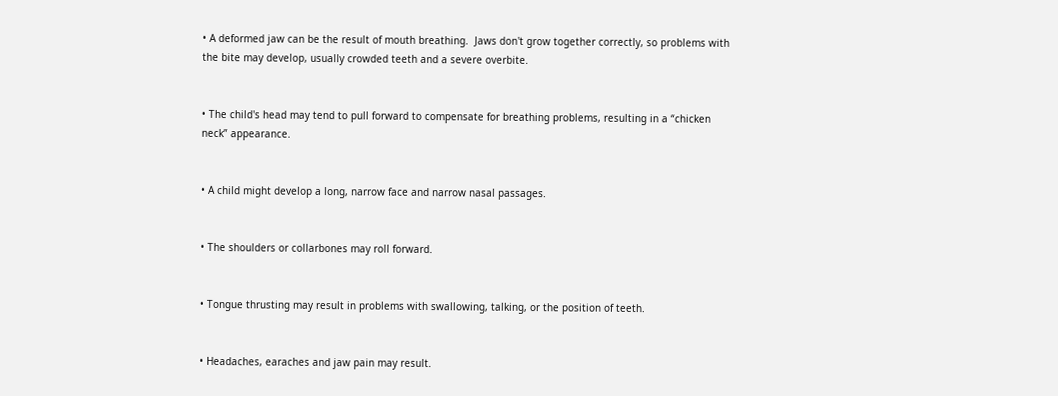• A deformed jaw can be the result of mouth breathing.  Jaws don't grow together correctly, so problems with the bite may develop, usually crowded teeth and a severe overbite.


• The child's head may tend to pull forward to compensate for breathing problems, resulting in a “chicken neck” appearance.


• A child might develop a long, narrow face and narrow nasal passages.


• The shoulders or collarbones may roll forward.


• Tongue thrusting may result in problems with swallowing, talking, or the position of teeth.


• Headaches, earaches and jaw pain may result.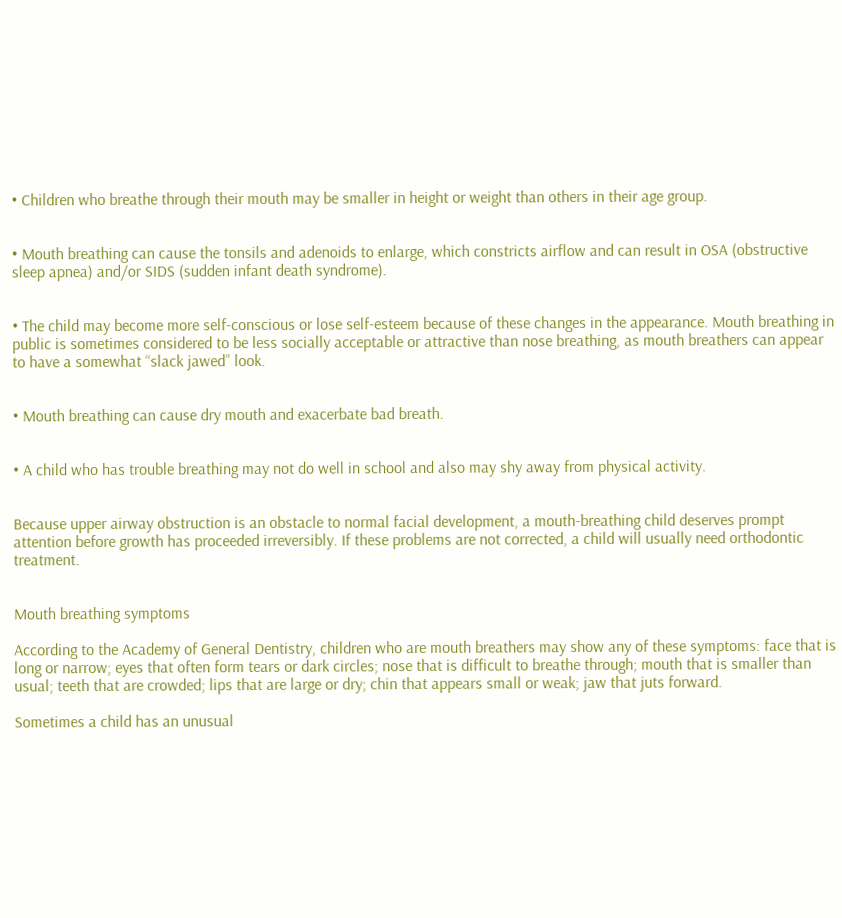• Children who breathe through their mouth may be smaller in height or weight than others in their age group.


• Mouth breathing can cause the tonsils and adenoids to enlarge, which constricts airflow and can result in OSA (obstructive sleep apnea) and/or SIDS (sudden infant death syndrome).


• The child may become more self-conscious or lose self-esteem because of these changes in the appearance. Mouth breathing in public is sometimes considered to be less socially acceptable or attractive than nose breathing, as mouth breathers can appear to have a somewhat “slack jawed” look.


• Mouth breathing can cause dry mouth and exacerbate bad breath.


• A child who has trouble breathing may not do well in school and also may shy away from physical activity.


Because upper airway obstruction is an obstacle to normal facial development, a mouth-breathing child deserves prompt attention before growth has proceeded irreversibly. If these problems are not corrected, a child will usually need orthodontic treatment.


Mouth breathing symptoms

According to the Academy of General Dentistry, children who are mouth breathers may show any of these symptoms: face that is long or narrow; eyes that often form tears or dark circles; nose that is difficult to breathe through; mouth that is smaller than usual; teeth that are crowded; lips that are large or dry; chin that appears small or weak; jaw that juts forward.

Sometimes a child has an unusual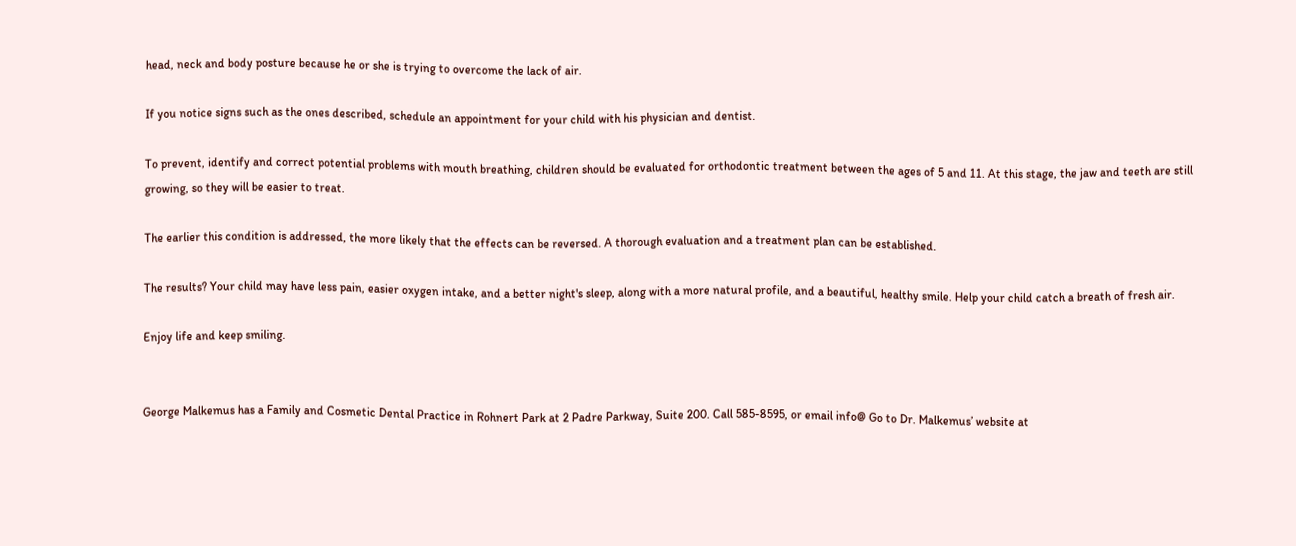head, neck and body posture because he or she is trying to overcome the lack of air.

If you notice signs such as the ones described, schedule an appointment for your child with his physician and dentist.

To prevent, identify and correct potential problems with mouth breathing, children should be evaluated for orthodontic treatment between the ages of 5 and 11. At this stage, the jaw and teeth are still growing, so they will be easier to treat.

The earlier this condition is addressed, the more likely that the effects can be reversed. A thorough evaluation and a treatment plan can be established.

The results? Your child may have less pain, easier oxygen intake, and a better night's sleep, along with a more natural profile, and a beautiful, healthy smile. Help your child catch a breath of fresh air.

Enjoy life and keep smiling.


George Malkemus has a Family and Cosmetic Dental Practice in Rohnert Park at 2 Padre Parkway, Suite 200. Call 585-8595, or email info@ Go to Dr. Malkemus’ website at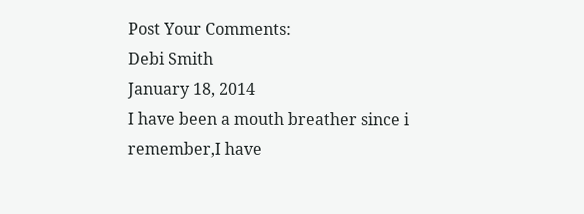Post Your Comments:
Debi Smith
January 18, 2014
I have been a mouth breather since i remember,I have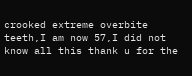crooked extreme overbite teeth,I am now 57,I did not know all this thank u for the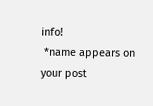info!
 *name appears on your post